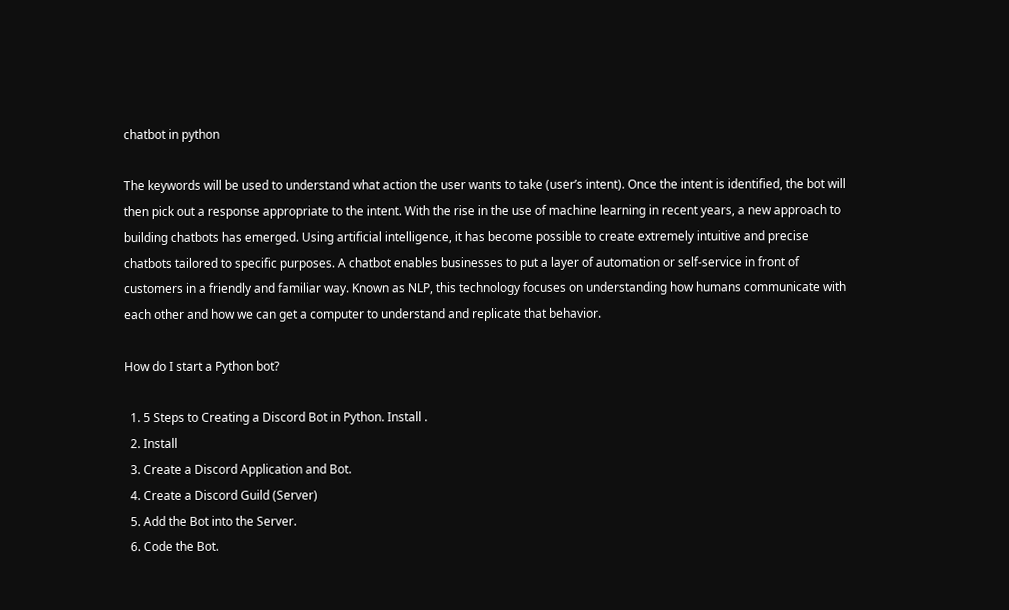chatbot in python

The keywords will be used to understand what action the user wants to take (user’s intent). Once the intent is identified, the bot will then pick out a response appropriate to the intent. With the rise in the use of machine learning in recent years, a new approach to building chatbots has emerged. Using artificial intelligence, it has become possible to create extremely intuitive and precise chatbots tailored to specific purposes. A chatbot enables businesses to put a layer of automation or self-service in front of customers in a friendly and familiar way. Known as NLP, this technology focuses on understanding how humans communicate with each other and how we can get a computer to understand and replicate that behavior.

How do I start a Python bot?

  1. 5 Steps to Creating a Discord Bot in Python. Install .
  2. Install
  3. Create a Discord Application and Bot.
  4. Create a Discord Guild (Server)
  5. Add the Bot into the Server.
  6. Code the Bot.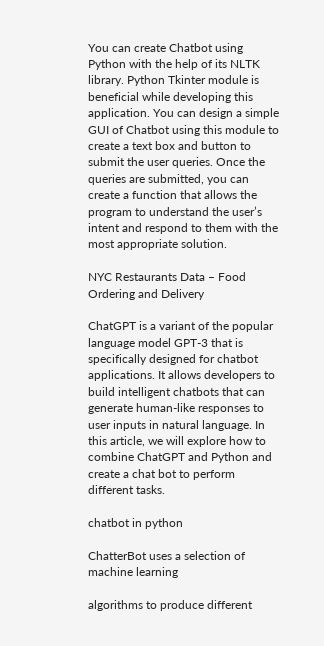You can create Chatbot using Python with the help of its NLTK library. Python Tkinter module is beneficial while developing this application. You can design a simple GUI of Chatbot using this module to create a text box and button to submit the user queries. Once the queries are submitted, you can create a function that allows the program to understand the user’s intent and respond to them with the most appropriate solution.

NYC Restaurants Data – Food Ordering and Delivery

ChatGPT is a variant of the popular language model GPT-3 that is specifically designed for chatbot applications. It allows developers to build intelligent chatbots that can generate human-like responses to user inputs in natural language. In this article, we will explore how to combine ChatGPT and Python and create a chat bot to perform different tasks.

chatbot in python

ChatterBot uses a selection of machine learning

algorithms to produce different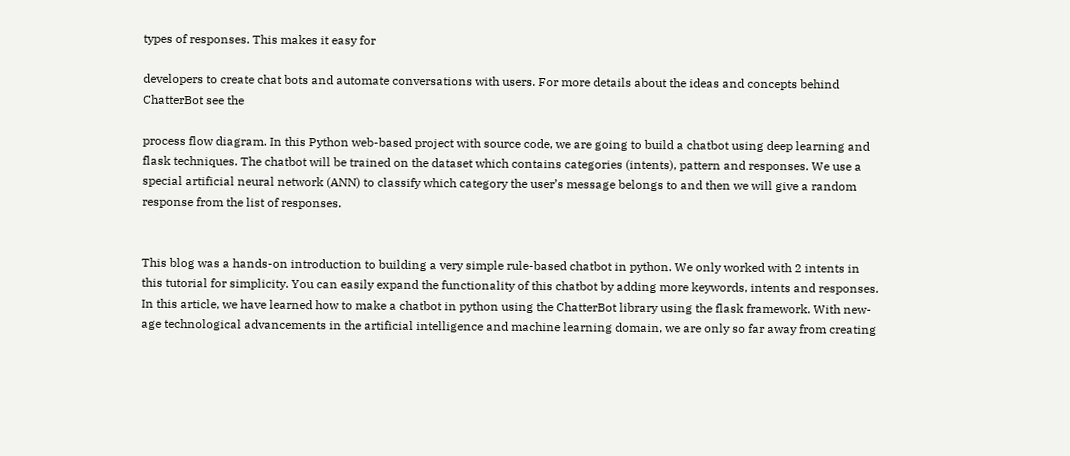types of responses. This makes it easy for

developers to create chat bots and automate conversations with users. For more details about the ideas and concepts behind ChatterBot see the

process flow diagram. In this Python web-based project with source code, we are going to build a chatbot using deep learning and flask techniques. The chatbot will be trained on the dataset which contains categories (intents), pattern and responses. We use a special artificial neural network (ANN) to classify which category the user’s message belongs to and then we will give a random response from the list of responses.


This blog was a hands-on introduction to building a very simple rule-based chatbot in python. We only worked with 2 intents in this tutorial for simplicity. You can easily expand the functionality of this chatbot by adding more keywords, intents and responses. In this article, we have learned how to make a chatbot in python using the ChatterBot library using the flask framework. With new-age technological advancements in the artificial intelligence and machine learning domain, we are only so far away from creating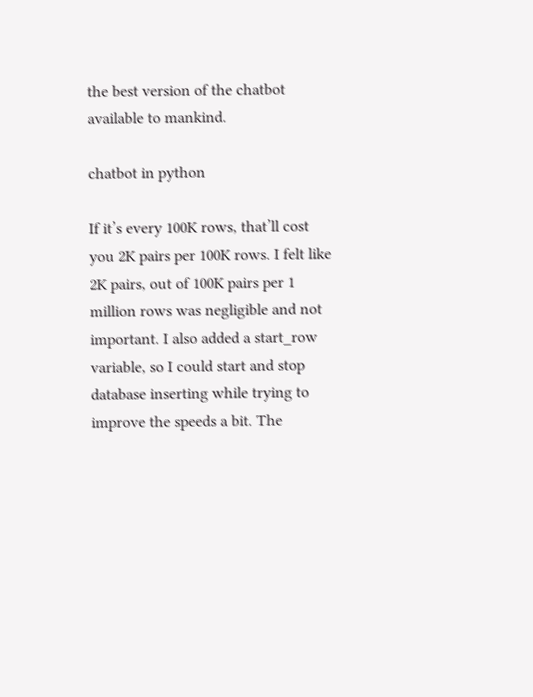the best version of the chatbot available to mankind.

chatbot in python

If it’s every 100K rows, that’ll cost you 2K pairs per 100K rows. I felt like 2K pairs, out of 100K pairs per 1 million rows was negligible and not important. I also added a start_row variable, so I could start and stop database inserting while trying to improve the speeds a bit. The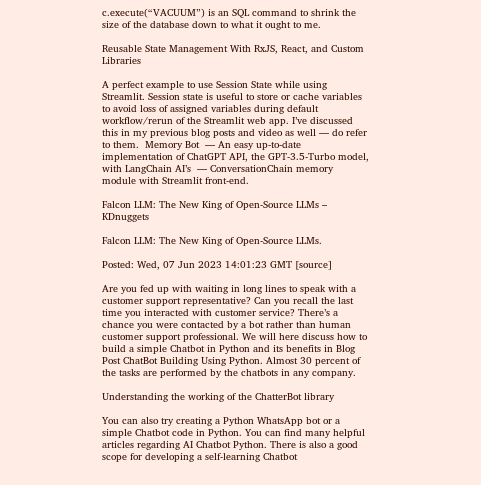c.execute(“VACUUM”) is an SQL command to shrink the size of the database down to what it ought to me.

Reusable State Management With RxJS, React, and Custom Libraries

A perfect example to use Session State while using Streamlit. Session state is useful to store or cache variables to avoid loss of assigned variables during default workflow/rerun of the Streamlit web app. I’ve discussed this in my previous blog posts and video as well — do refer to them.  Memory Bot  — An easy up-to-date implementation of ChatGPT API, the GPT-3.5-Turbo model, with LangChain AI’s  — ConversationChain memory module with Streamlit front-end.

Falcon LLM: The New King of Open-Source LLMs – KDnuggets

Falcon LLM: The New King of Open-Source LLMs.

Posted: Wed, 07 Jun 2023 14:01:23 GMT [source]

Are you fed up with waiting in long lines to speak with a customer support representative? Can you recall the last time you interacted with customer service? There’s a chance you were contacted by a bot rather than human customer support professional. We will here discuss how to build a simple Chatbot in Python and its benefits in Blog Post ChatBot Building Using Python. Almost 30 percent of the tasks are performed by the chatbots in any company.

Understanding the working of the ChatterBot library

You can also try creating a Python WhatsApp bot or a simple Chatbot code in Python. You can find many helpful articles regarding AI Chatbot Python. There is also a good scope for developing a self-learning Chatbot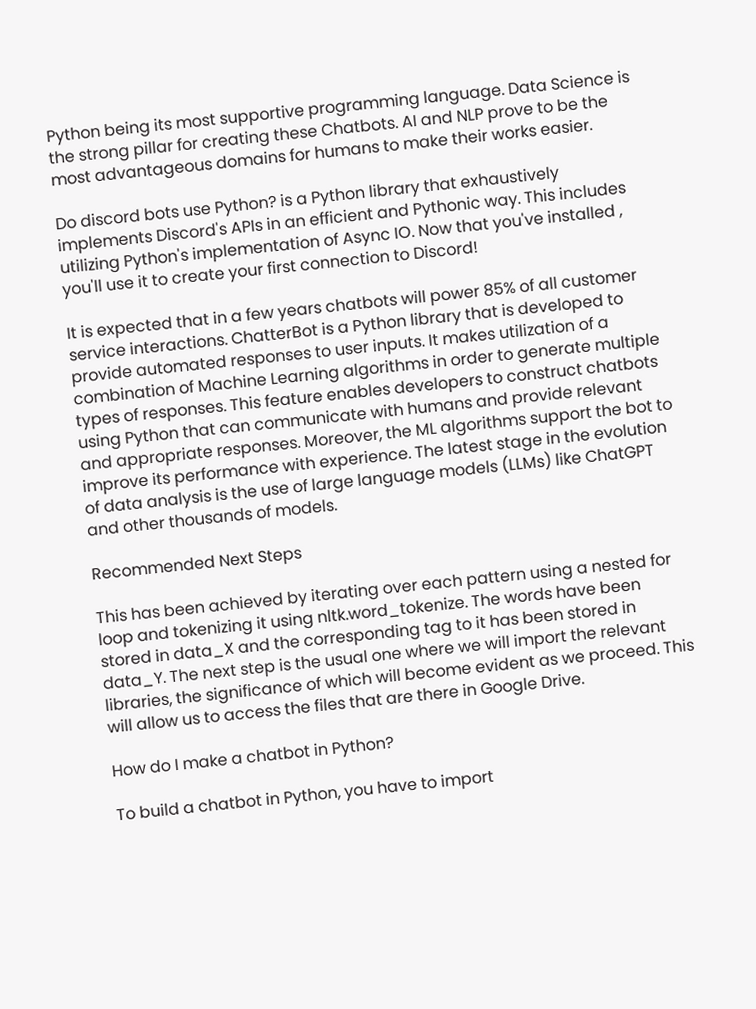Python being its most supportive programming language. Data Science is the strong pillar for creating these Chatbots. AI and NLP prove to be the most advantageous domains for humans to make their works easier.

Do discord bots use Python? is a Python library that exhaustively implements Discord's APIs in an efficient and Pythonic way. This includes utilizing Python's implementation of Async IO. Now that you've installed , you'll use it to create your first connection to Discord!

It is expected that in a few years chatbots will power 85% of all customer service interactions. ChatterBot is a Python library that is developed to provide automated responses to user inputs. It makes utilization of a combination of Machine Learning algorithms in order to generate multiple types of responses. This feature enables developers to construct chatbots using Python that can communicate with humans and provide relevant and appropriate responses. Moreover, the ML algorithms support the bot to improve its performance with experience. The latest stage in the evolution of data analysis is the use of large language models (LLMs) like ChatGPT and other thousands of models.

Recommended Next Steps

This has been achieved by iterating over each pattern using a nested for loop and tokenizing it using nltk.word_tokenize. The words have been stored in data_X and the corresponding tag to it has been stored in data_Y. The next step is the usual one where we will import the relevant libraries, the significance of which will become evident as we proceed. This will allow us to access the files that are there in Google Drive.

How do I make a chatbot in Python?

To build a chatbot in Python, you have to import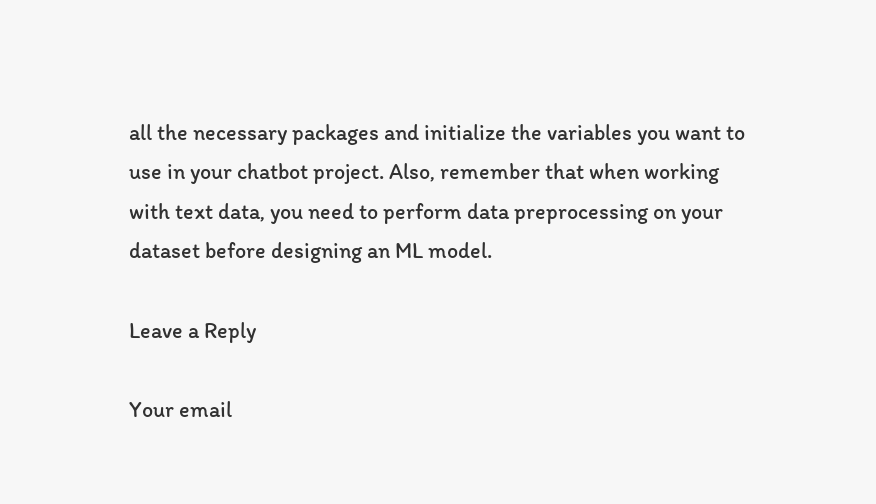all the necessary packages and initialize the variables you want to use in your chatbot project. Also, remember that when working with text data, you need to perform data preprocessing on your dataset before designing an ML model.

Leave a Reply

Your email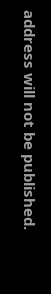address will not be published.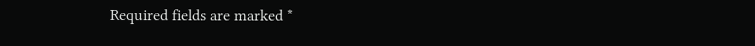Required fields are marked *